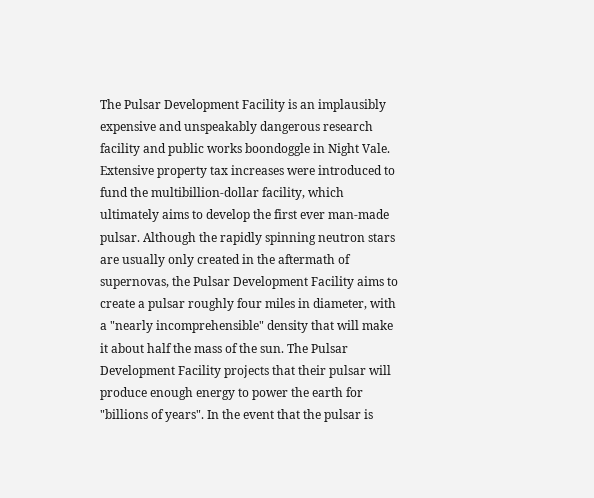The Pulsar Development Facility is an implausibly expensive and unspeakably dangerous research facility and public works boondoggle in Night Vale. Extensive property tax increases were introduced to fund the multibillion-dollar facility, which ultimately aims to develop the first ever man-made pulsar. Although the rapidly spinning neutron stars are usually only created in the aftermath of supernovas, the Pulsar Development Facility aims to create a pulsar roughly four miles in diameter, with a "nearly incomprehensible" density that will make it about half the mass of the sun. The Pulsar Development Facility projects that their pulsar will produce enough energy to power the earth for "billions of years". In the event that the pulsar is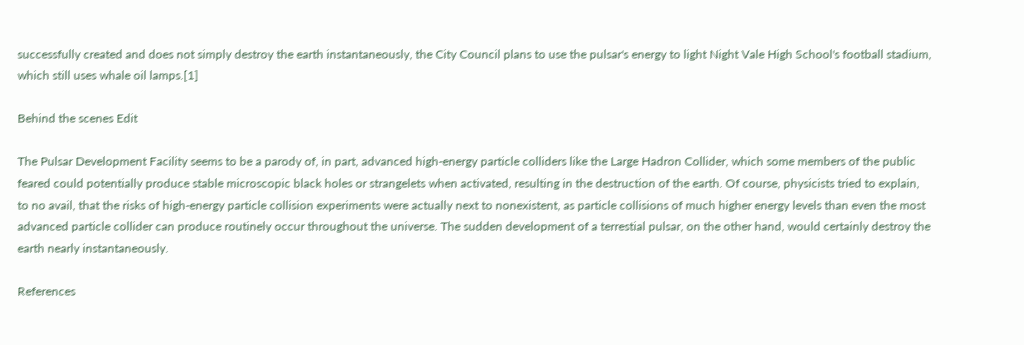successfully created and does not simply destroy the earth instantaneously, the City Council plans to use the pulsar's energy to light Night Vale High School's football stadium, which still uses whale oil lamps.[1]

Behind the scenes Edit

The Pulsar Development Facility seems to be a parody of, in part, advanced high-energy particle colliders like the Large Hadron Collider, which some members of the public feared could potentially produce stable microscopic black holes or strangelets when activated, resulting in the destruction of the earth. Of course, physicists tried to explain, to no avail, that the risks of high-energy particle collision experiments were actually next to nonexistent, as particle collisions of much higher energy levels than even the most advanced particle collider can produce routinely occur throughout the universe. The sudden development of a terrestial pulsar, on the other hand, would certainly destroy the earth nearly instantaneously.

References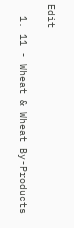Edit

  1. 11 - Wheat & Wheat By-Products